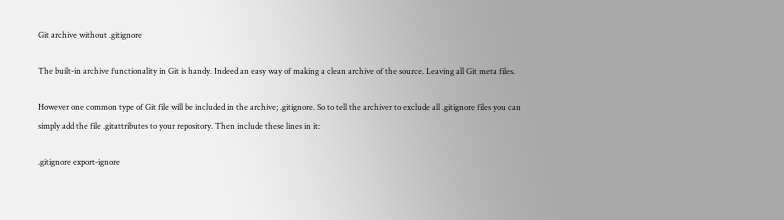Git archive without .gitignore

The built-in archive functionality in Git is handy. Indeed an easy way of making a clean archive of the source. Leaving all Git meta files.

However one common type of Git file will be included in the archive; .gitignore. So to tell the archiver to exclude all .gitignore files you can simply add the file .gitattributes to your repository. Then include these lines in it:

.gitignore export-ignore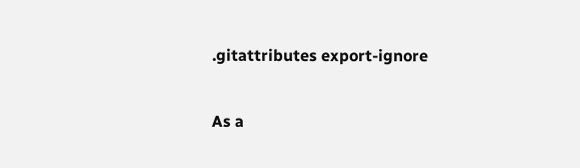.gitattributes export-ignore

As a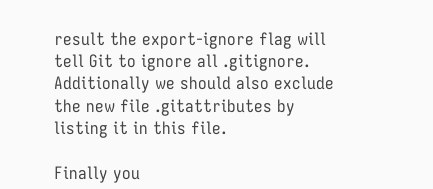result the export-ignore flag will tell Git to ignore all .gitignore. Additionally we should also exclude the new file .gitattributes by listing it in this file.

Finally you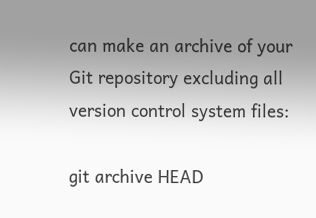can make an archive of your Git repository excluding all version control system files:

git archive HEAD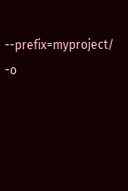--prefix=myproject/ -o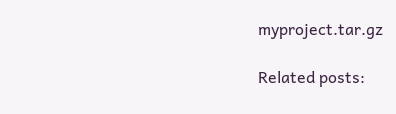myproject.tar.gz

Related posts: